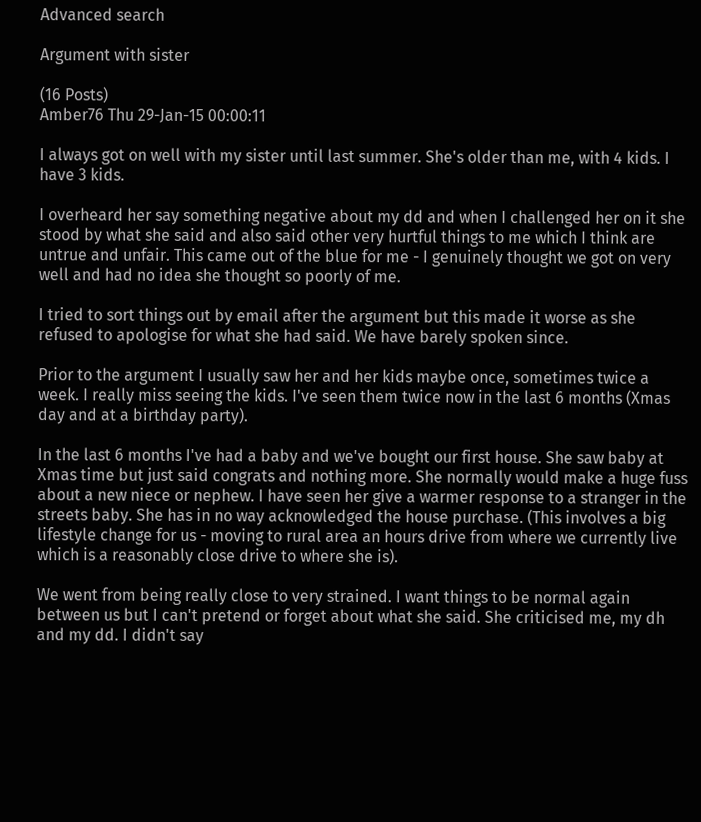Advanced search

Argument with sister

(16 Posts)
Amber76 Thu 29-Jan-15 00:00:11

I always got on well with my sister until last summer. She's older than me, with 4 kids. I have 3 kids.

I overheard her say something negative about my dd and when I challenged her on it she stood by what she said and also said other very hurtful things to me which I think are untrue and unfair. This came out of the blue for me - I genuinely thought we got on very well and had no idea she thought so poorly of me.

I tried to sort things out by email after the argument but this made it worse as she refused to apologise for what she had said. We have barely spoken since.

Prior to the argument I usually saw her and her kids maybe once, sometimes twice a week. I really miss seeing the kids. I've seen them twice now in the last 6 months (Xmas day and at a birthday party).

In the last 6 months I've had a baby and we've bought our first house. She saw baby at Xmas time but just said congrats and nothing more. She normally would make a huge fuss about a new niece or nephew. I have seen her give a warmer response to a stranger in the streets baby. She has in no way acknowledged the house purchase. (This involves a big lifestyle change for us - moving to rural area an hours drive from where we currently live which is a reasonably close drive to where she is).

We went from being really close to very strained. I want things to be normal again between us but I can't pretend or forget about what she said. She criticised me, my dh and my dd. I didn't say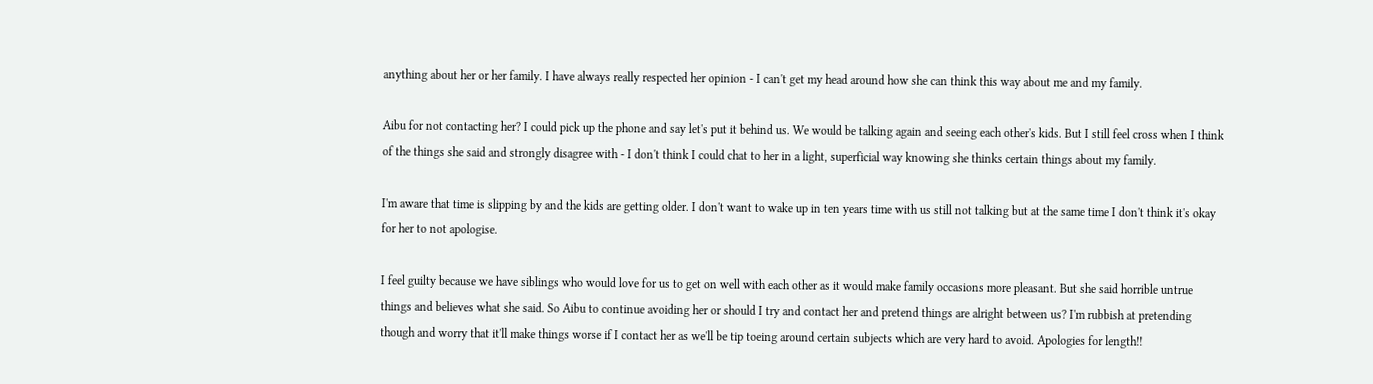anything about her or her family. I have always really respected her opinion - I can't get my head around how she can think this way about me and my family.

Aibu for not contacting her? I could pick up the phone and say let's put it behind us. We would be talking again and seeing each other's kids. But I still feel cross when I think of the things she said and strongly disagree with - I don't think I could chat to her in a light, superficial way knowing she thinks certain things about my family.

I'm aware that time is slipping by and the kids are getting older. I don't want to wake up in ten years time with us still not talking but at the same time I don't think it's okay for her to not apologise.

I feel guilty because we have siblings who would love for us to get on well with each other as it would make family occasions more pleasant. But she said horrible untrue things and believes what she said. So Aibu to continue avoiding her or should I try and contact her and pretend things are alright between us? I'm rubbish at pretending though and worry that it'll make things worse if I contact her as we'll be tip toeing around certain subjects which are very hard to avoid. Apologies for length!!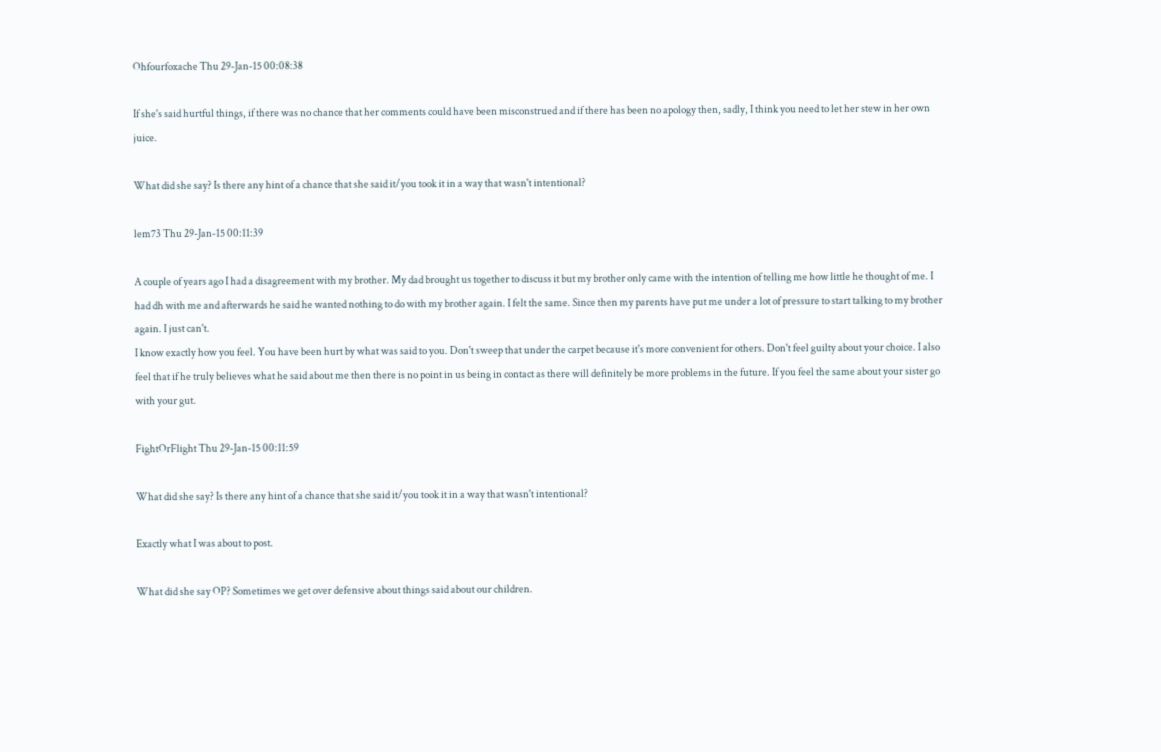Ohfourfoxache Thu 29-Jan-15 00:08:38

If she's said hurtful things, if there was no chance that her comments could have been misconstrued and if there has been no apology then, sadly, I think you need to let her stew in her own juice.

What did she say? Is there any hint of a chance that she said it/you took it in a way that wasn't intentional?

lem73 Thu 29-Jan-15 00:11:39

A couple of years ago I had a disagreement with my brother. My dad brought us together to discuss it but my brother only came with the intention of telling me how little he thought of me. I had dh with me and afterwards he said he wanted nothing to do with my brother again. I felt the same. Since then my parents have put me under a lot of pressure to start talking to my brother again. I just can't.
I know exactly how you feel. You have been hurt by what was said to you. Don't sweep that under the carpet because it's more convenient for others. Don't feel guilty about your choice. I also feel that if he truly believes what he said about me then there is no point in us being in contact as there will definitely be more problems in the future. If you feel the same about your sister go with your gut.

FightOrFlight Thu 29-Jan-15 00:11:59

What did she say? Is there any hint of a chance that she said it/you took it in a way that wasn't intentional?

Exactly what I was about to post.

What did she say OP? Sometimes we get over defensive about things said about our children.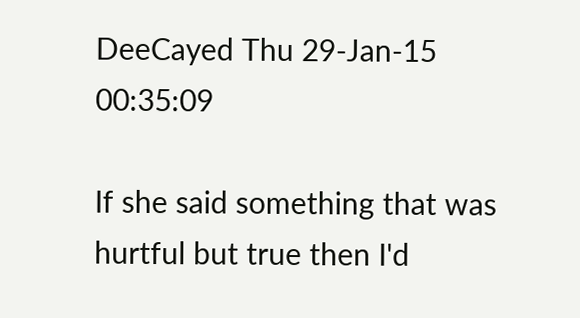DeeCayed Thu 29-Jan-15 00:35:09

If she said something that was hurtful but true then I'd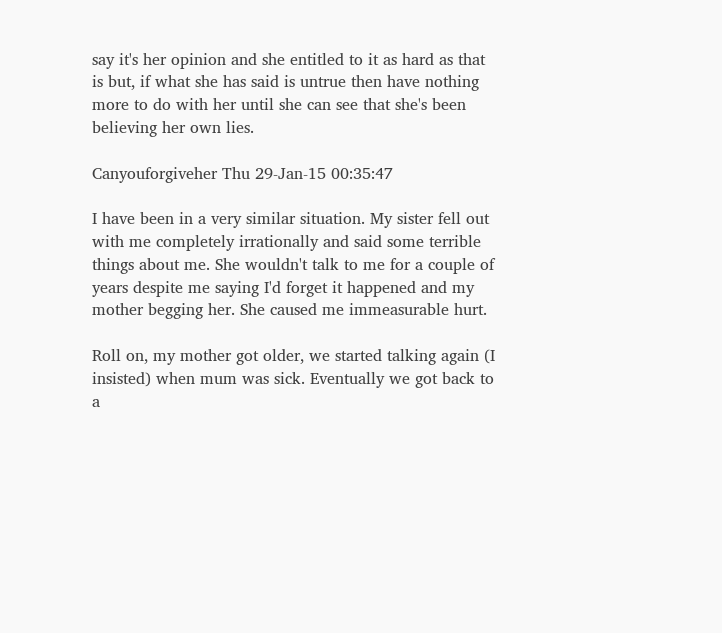say it's her opinion and she entitled to it as hard as that is but, if what she has said is untrue then have nothing more to do with her until she can see that she's been believing her own lies.

Canyouforgiveher Thu 29-Jan-15 00:35:47

I have been in a very similar situation. My sister fell out with me completely irrationally and said some terrible things about me. She wouldn't talk to me for a couple of years despite me saying I'd forget it happened and my mother begging her. She caused me immeasurable hurt.

Roll on, my mother got older, we started talking again (I insisted) when mum was sick. Eventually we got back to a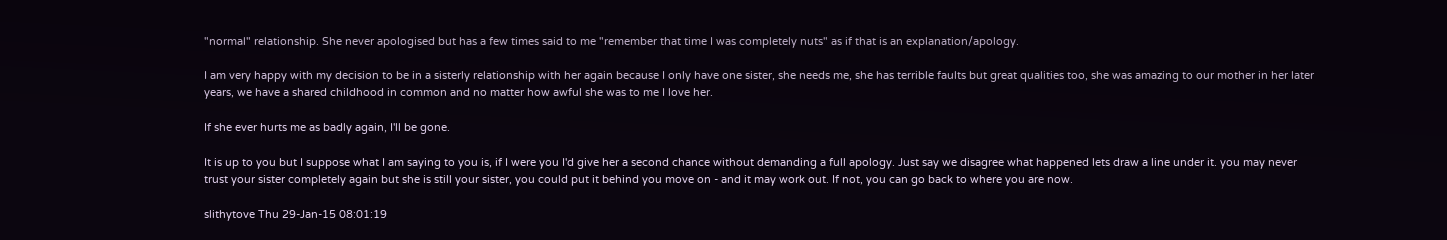"normal" relationship. She never apologised but has a few times said to me "remember that time I was completely nuts" as if that is an explanation/apology.

I am very happy with my decision to be in a sisterly relationship with her again because I only have one sister, she needs me, she has terrible faults but great qualities too, she was amazing to our mother in her later years, we have a shared childhood in common and no matter how awful she was to me I love her.

If she ever hurts me as badly again, I'll be gone.

It is up to you but I suppose what I am saying to you is, if I were you I'd give her a second chance without demanding a full apology. Just say we disagree what happened lets draw a line under it. you may never trust your sister completely again but she is still your sister, you could put it behind you move on - and it may work out. If not, you can go back to where you are now.

slithytove Thu 29-Jan-15 08:01:19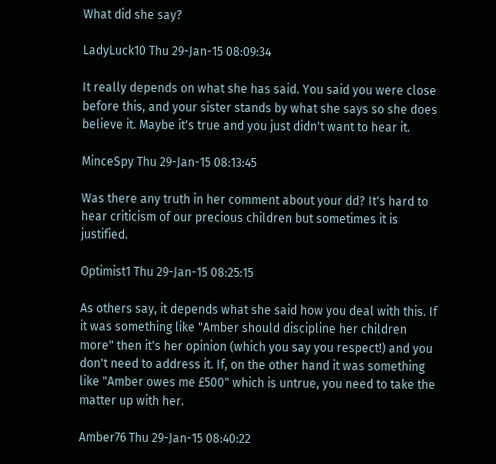What did she say?

LadyLuck10 Thu 29-Jan-15 08:09:34

It really depends on what she has said. You said you were close before this, and your sister stands by what she says so she does believe it. Maybe it's true and you just didn't want to hear it.

MinceSpy Thu 29-Jan-15 08:13:45

Was there any truth in her comment about your dd? It's hard to hear criticism of our precious children but sometimes it is justified.

Optimist1 Thu 29-Jan-15 08:25:15

As others say, it depends what she said how you deal with this. If it was something like "Amber should discipline her children more" then it's her opinion (which you say you respect!) and you don't need to address it. If, on the other hand it was something like "Amber owes me £500" which is untrue, you need to take the matter up with her.

Amber76 Thu 29-Jan-15 08:40:22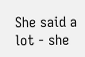She said a lot - she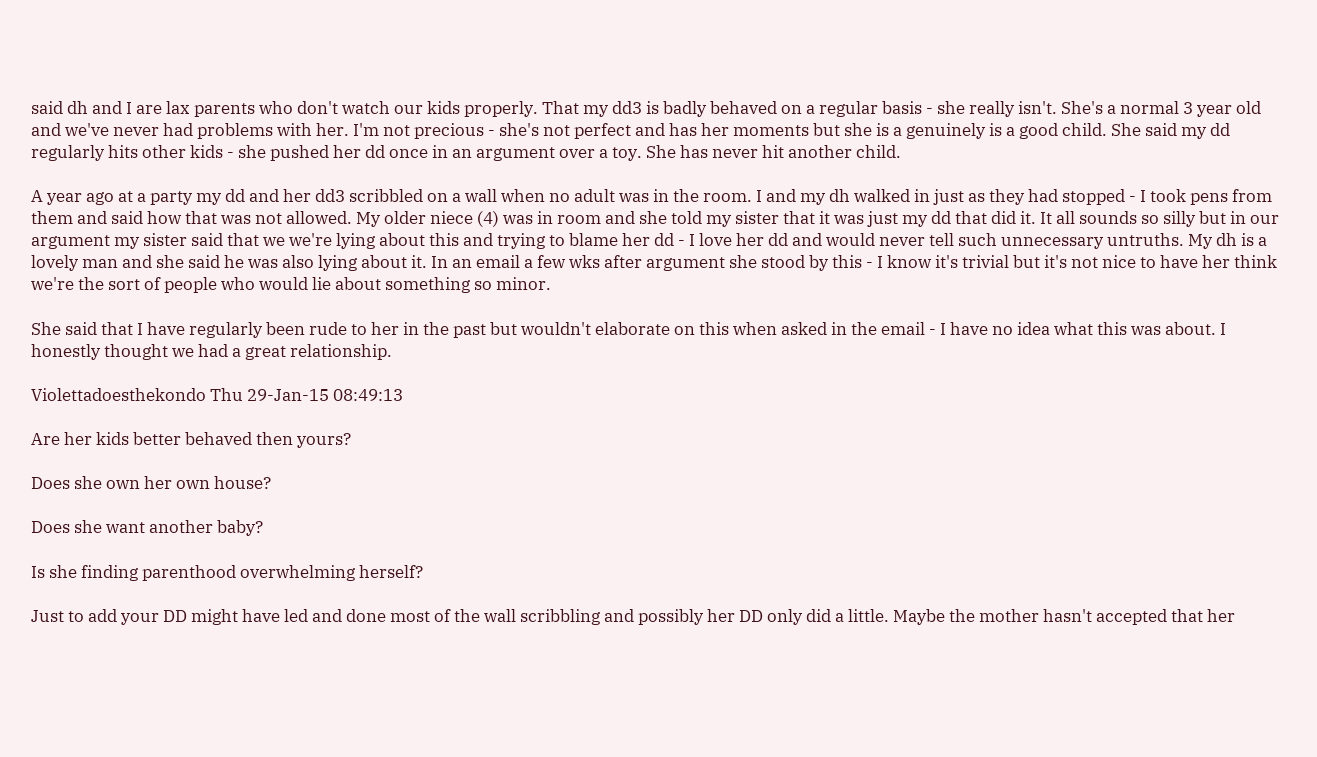said dh and I are lax parents who don't watch our kids properly. That my dd3 is badly behaved on a regular basis - she really isn't. She's a normal 3 year old and we've never had problems with her. I'm not precious - she's not perfect and has her moments but she is a genuinely is a good child. She said my dd regularly hits other kids - she pushed her dd once in an argument over a toy. She has never hit another child.

A year ago at a party my dd and her dd3 scribbled on a wall when no adult was in the room. I and my dh walked in just as they had stopped - I took pens from them and said how that was not allowed. My older niece (4) was in room and she told my sister that it was just my dd that did it. It all sounds so silly but in our argument my sister said that we we're lying about this and trying to blame her dd - I love her dd and would never tell such unnecessary untruths. My dh is a lovely man and she said he was also lying about it. In an email a few wks after argument she stood by this - I know it's trivial but it's not nice to have her think we're the sort of people who would lie about something so minor.

She said that I have regularly been rude to her in the past but wouldn't elaborate on this when asked in the email - I have no idea what this was about. I honestly thought we had a great relationship.

Violettadoesthekondo Thu 29-Jan-15 08:49:13

Are her kids better behaved then yours?

Does she own her own house?

Does she want another baby?

Is she finding parenthood overwhelming herself?

Just to add your DD might have led and done most of the wall scribbling and possibly her DD only did a little. Maybe the mother hasn't accepted that her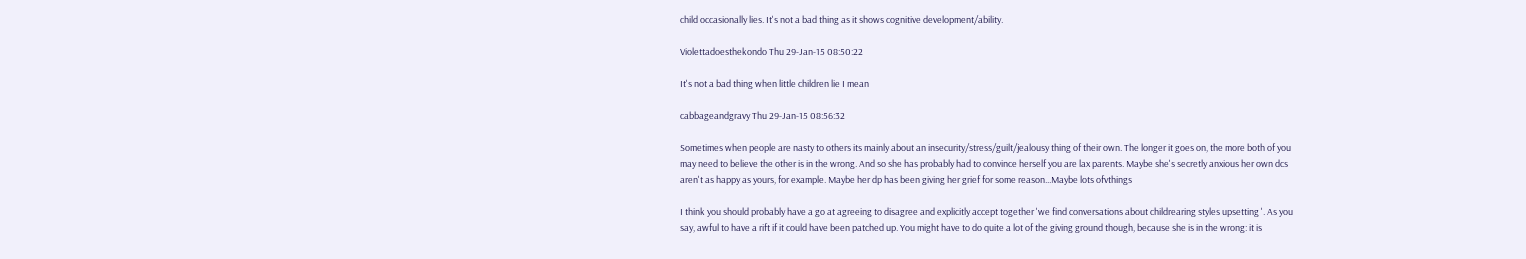child occasionally lies. It's not a bad thing as it shows cognitive development/ability.

Violettadoesthekondo Thu 29-Jan-15 08:50:22

It's not a bad thing when little children lie I mean

cabbageandgravy Thu 29-Jan-15 08:56:32

Sometimes when people are nasty to others its mainly about an insecurity/stress/guilt/jealousy thing of their own. The longer it goes on, the more both of you may need to believe the other is in the wrong. And so she has probably had to convince herself you are lax parents. Maybe she's secretly anxious her own dcs aren't as happy as yours, for example. Maybe her dp has been giving her grief for some reason...Maybe lots ofvthings

I think you should probably have a go at agreeing to disagree and explicitly accept together 'we find conversations about childrearing styles upsetting '. As you say, awful to have a rift if it could have been patched up. You might have to do quite a lot of the giving ground though, because she is in the wrong: it is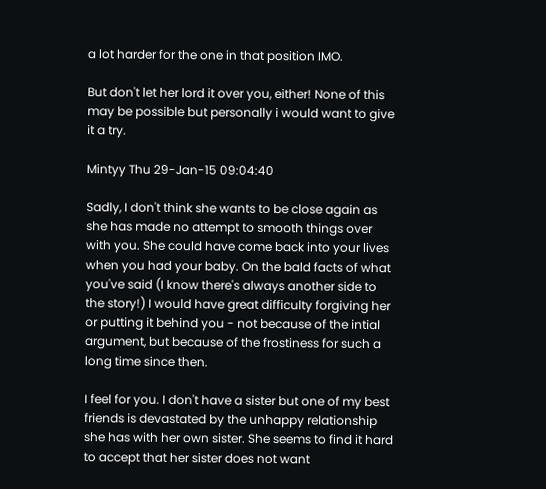a lot harder for the one in that position IMO.

But don't let her lord it over you, either! None of this may be possible but personally i would want to give it a try.

Mintyy Thu 29-Jan-15 09:04:40

Sadly, I don't think she wants to be close again as she has made no attempt to smooth things over with you. She could have come back into your lives when you had your baby. On the bald facts of what you've said (I know there's always another side to the story!) I would have great difficulty forgiving her or putting it behind you - not because of the intial argument, but because of the frostiness for such a long time since then.

I feel for you. I don't have a sister but one of my best friends is devastated by the unhappy relationship she has with her own sister. She seems to find it hard to accept that her sister does not want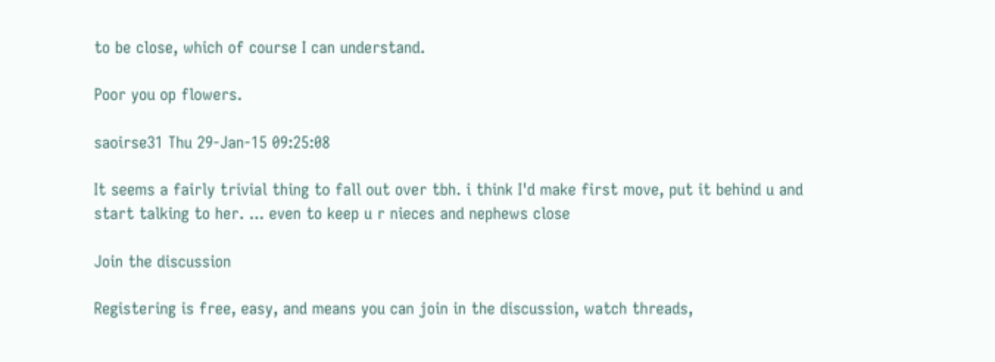to be close, which of course I can understand.

Poor you op flowers.

saoirse31 Thu 29-Jan-15 09:25:08

It seems a fairly trivial thing to fall out over tbh. i think I'd make first move, put it behind u and start talking to her. ... even to keep u r nieces and nephews close

Join the discussion

Registering is free, easy, and means you can join in the discussion, watch threads,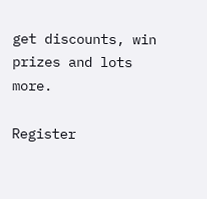get discounts, win prizes and lots more.

Register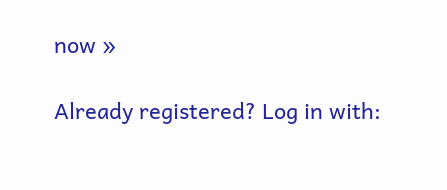now »

Already registered? Log in with: